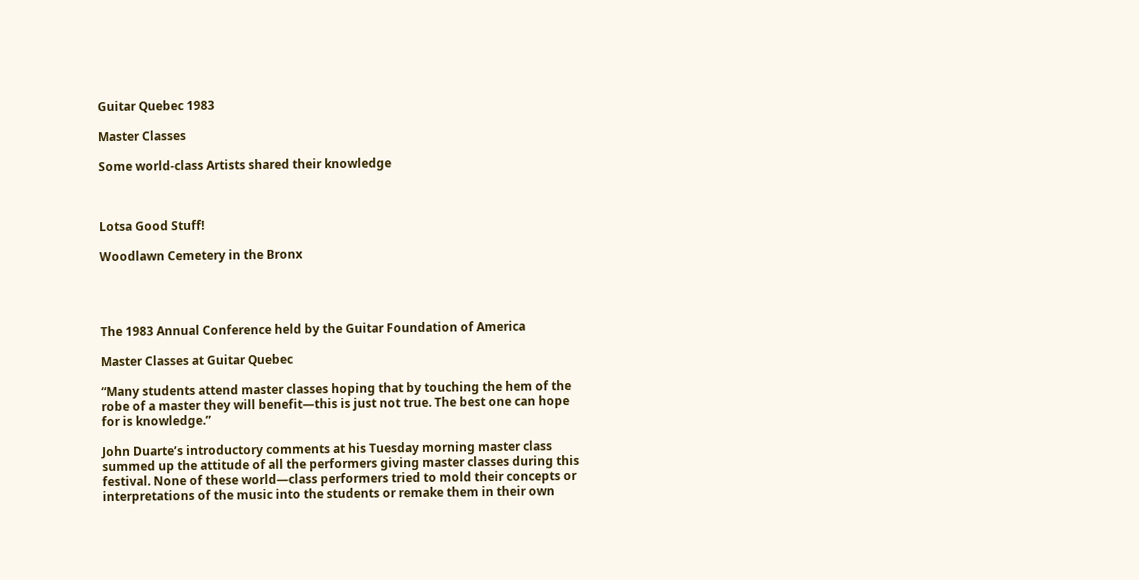Guitar Quebec 1983

Master Classes

Some world-class Artists shared their knowledge



Lotsa Good Stuff!

Woodlawn Cemetery in the Bronx




The 1983 Annual Conference held by the Guitar Foundation of America

Master Classes at Guitar Quebec

“Many students attend master classes hoping that by touching the hem of the robe of a master they will benefit—this is just not true. The best one can hope for is knowledge.”

John Duarte’s introductory comments at his Tuesday morning master class summed up the attitude of all the performers giving master classes during this festival. None of these world—class performers tried to mold their concepts or interpretations of the music into the students or remake them in their own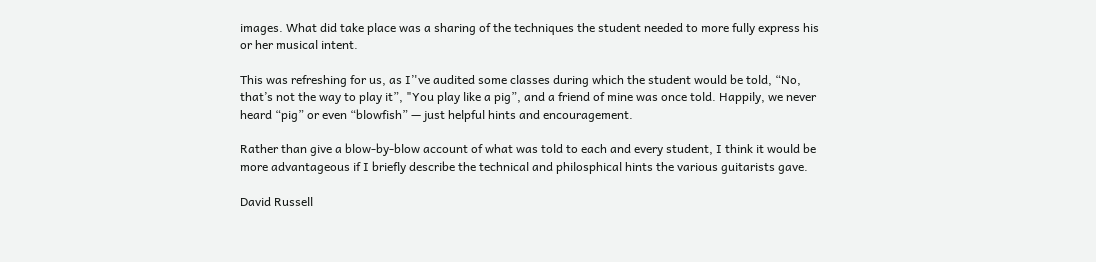images. What did take place was a sharing of the techniques the student needed to more fully express his or her musical intent.

This was refreshing for us, as I’'ve audited some classes during which the student would be told, “No, that’s not the way to play it”, "You play like a pig”, and a friend of mine was once told. Happily, we never heard “pig” or even “blowfish” — just helpful hints and encouragement.

Rather than give a blow-by-blow account of what was told to each and every student, I think it would be more advantageous if I briefly describe the technical and philosphical hints the various guitarists gave.

David Russell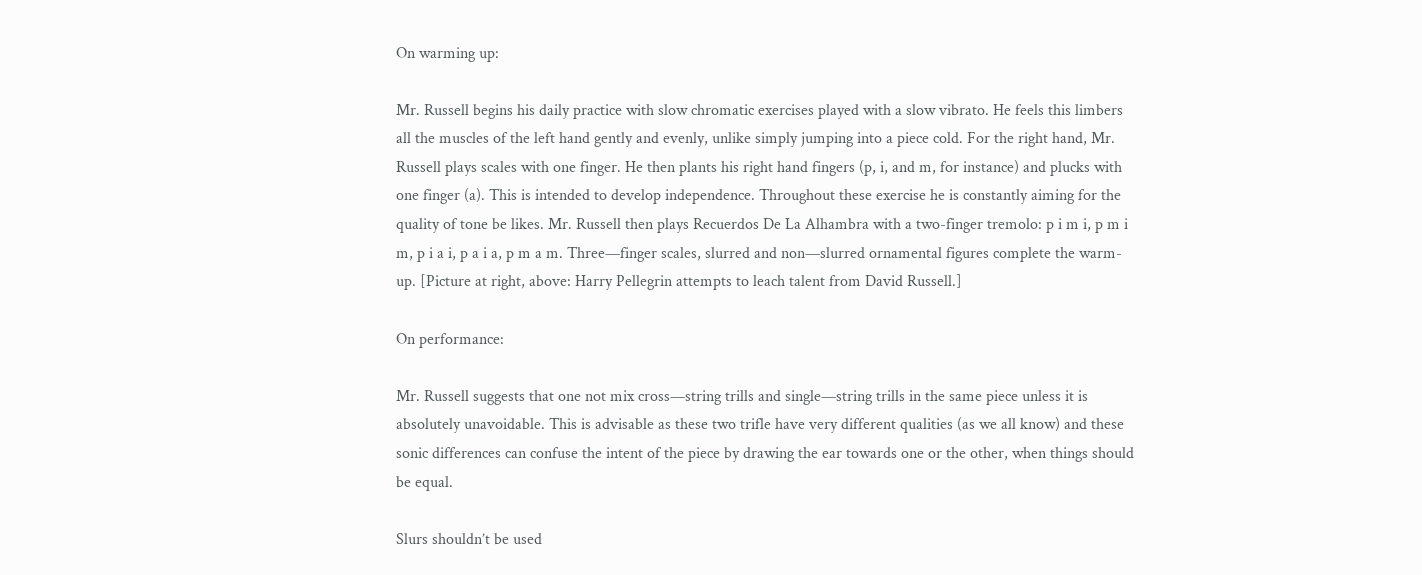On warming up:

Mr. Russell begins his daily practice with slow chromatic exercises played with a slow vibrato. He feels this limbers all the muscles of the left hand gently and evenly, unlike simply jumping into a piece cold. For the right hand, Mr. Russell plays scales with one finger. He then plants his right hand fingers (p, i, and m, for instance) and plucks with one finger (a). This is intended to develop independence. Throughout these exercise he is constantly aiming for the quality of tone be likes. Mr. Russell then plays Recuerdos De La Alhambra with a two-finger tremolo: p i m i, p m i m, p i a i, p a i a, p m a m. Three—finger scales, slurred and non—slurred ornamental figures complete the warm-up. [Picture at right, above: Harry Pellegrin attempts to leach talent from David Russell.]

On performance:

Mr. Russell suggests that one not mix cross—string trills and single—string trills in the same piece unless it is absolutely unavoidable. This is advisable as these two trifle have very different qualities (as we all know) and these sonic differences can confuse the intent of the piece by drawing the ear towards one or the other, when things should be equal.

Slurs shouldn’t be used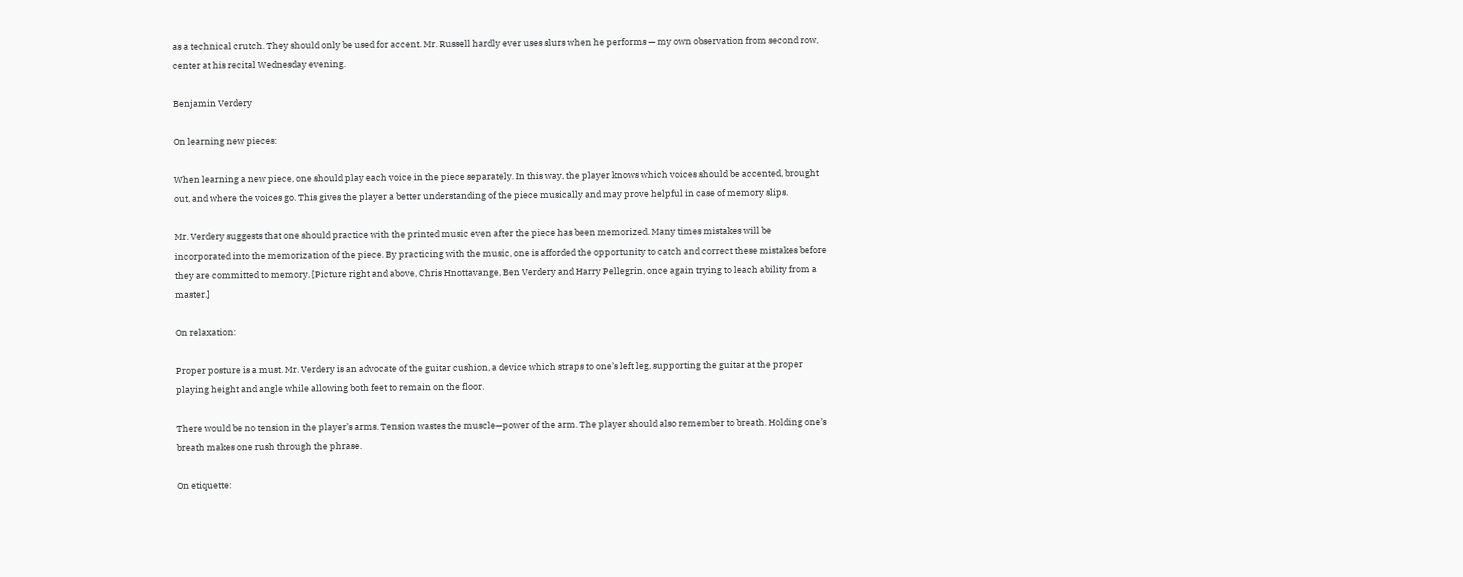as a technical crutch. They should only be used for accent. Mr. Russell hardly ever uses slurs when he performs — my own observation from second row, center at his recital Wednesday evening.

Benjamin Verdery

On learning new pieces:

When learning a new piece, one should play each voice in the piece separately. In this way, the player knows which voices should be accented, brought out, and where the voices go. This gives the player a better understanding of the piece musically and may prove helpful in case of memory slips.

Mr. Verdery suggests that one should practice with the printed music even after the piece has been memorized. Many times mistakes will be incorporated into the memorization of the piece. By practicing with the music, one is afforded the opportunity to catch and correct these mistakes before they are committed to memory. [Picture right and above, Chris Hnottavange, Ben Verdery and Harry Pellegrin, once again trying to leach ability from a master.]

On relaxation:

Proper posture is a must. Mr. Verdery is an advocate of the guitar cushion, a device which straps to one’s left leg, supporting the guitar at the proper playing height and angle while allowing both feet to remain on the floor.

There would be no tension in the player’s arms. Tension wastes the muscle—power of the arm. The player should also remember to breath. Holding one’s breath makes one rush through the phrase.

On etiquette: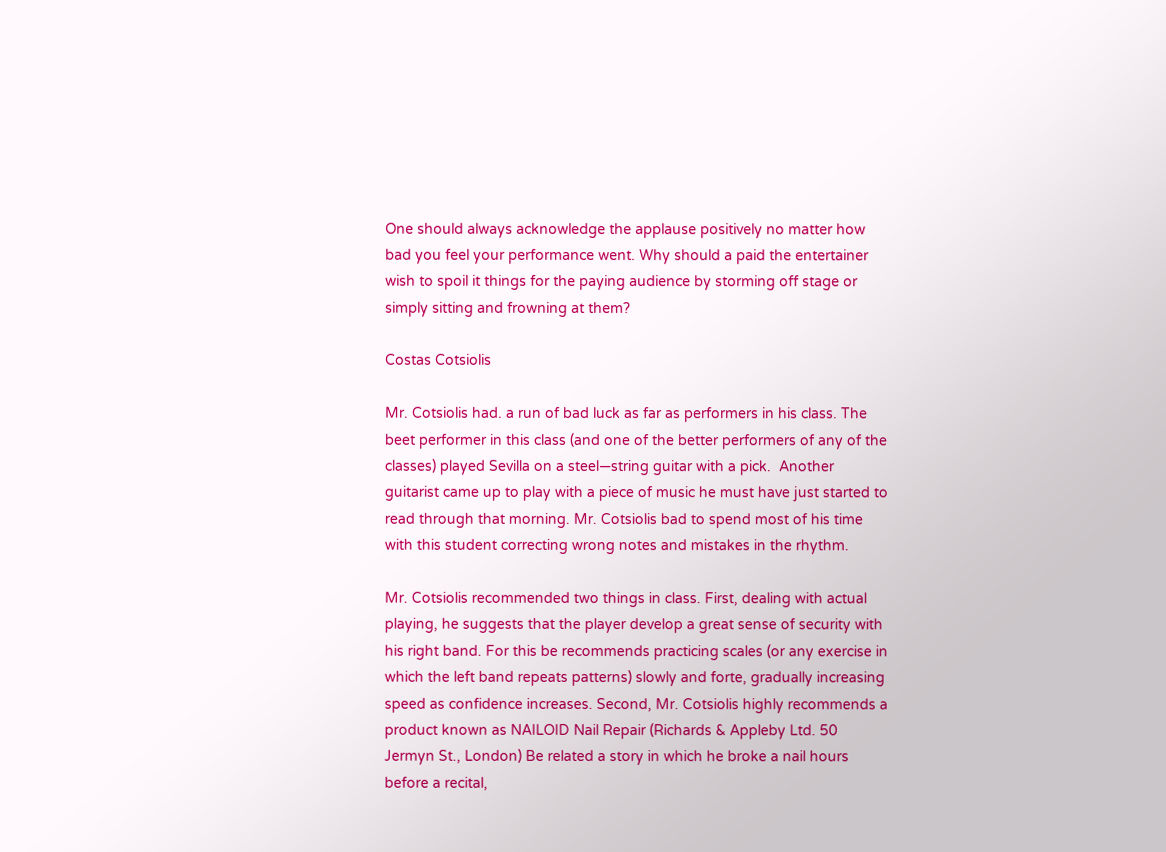One should always acknowledge the applause positively no matter how bad you feel your performance went. Why should a paid the entertainer wish to spoil it things for the paying audience by storming off stage or simply sitting and frowning at them?

Costas Cotsiolis

Mr. Cotsiolis had. a run of bad luck as far as performers in his class. The beet performer in this class (and one of the better performers of any of the classes) played Sevilla on a steel—string guitar with a pick.  Another guitarist came up to play with a piece of music he must have just started to read through that morning. Mr. Cotsiolis bad to spend most of his time with this student correcting wrong notes and mistakes in the rhythm.

Mr. Cotsiolis recommended two things in class. First, dealing with actual playing, he suggests that the player develop a great sense of security with his right band. For this be recommends practicing scales (or any exercise in which the left band repeats patterns) slowly and forte, gradually increasing speed as confidence increases. Second, Mr. Cotsiolis highly recommends a product known as NAILOID Nail Repair (Richards & Appleby Ltd. 50 Jermyn St., London) Be related a story in which he broke a nail hours before a recital,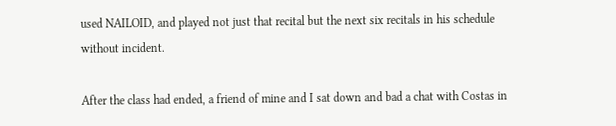used NAILOID, and played not just that recital but the next six recitals in his schedule without incident.

After the class had ended, a friend of mine and I sat down and bad a chat with Costas in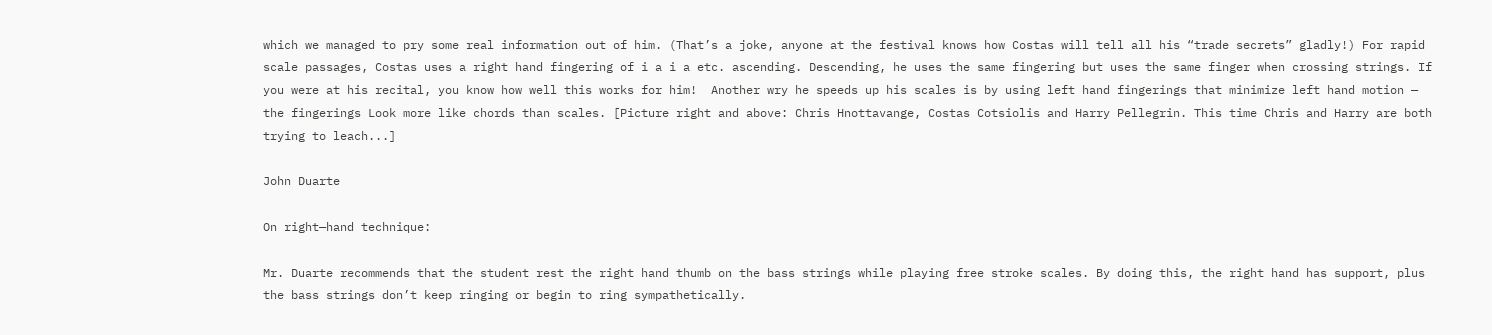which we managed to pry some real information out of him. (That’s a joke, anyone at the festival knows how Costas will tell all his “trade secrets” gladly!) For rapid scale passages, Costas uses a right hand fingering of i a i a etc. ascending. Descending, he uses the same fingering but uses the same finger when crossing strings. If you were at his recital, you know how well this works for him!  Another wry he speeds up his scales is by using left hand fingerings that minimize left hand motion — the fingerings Look more like chords than scales. [Picture right and above: Chris Hnottavange, Costas Cotsiolis and Harry Pellegrin. This time Chris and Harry are both trying to leach...]

John Duarte

On right—hand technique:

Mr. Duarte recommends that the student rest the right hand thumb on the bass strings while playing free stroke scales. By doing this, the right hand has support, plus the bass strings don’t keep ringing or begin to ring sympathetically.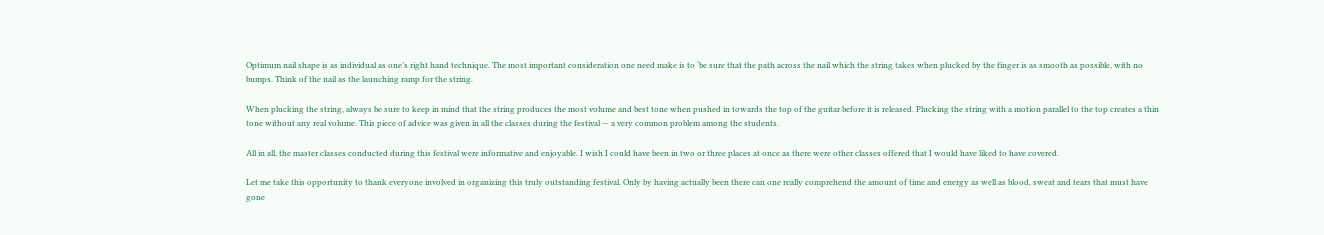Optimum nail shape is as individual as one’s right hand technique. The most important consideration one need make is to ‘be sure that the path across the nail which the string takes when plucked by the finger is as smooth as possible, with no bumps. Think of the nail as the launching ramp for the string.

When plucking the string, always be sure to keep in mind that the string produces the most volume and best tone when pushed in towards the top of the guitar before it is released. Plucking the string with a motion parallel to the top creates a thin tone without any real volume. This piece of advice was given in all the classes during the festival — a very common problem among the students.

All in all, the master classes conducted during this festival were informative and enjoyable. I wish I could have been in two or three places at once as there were other classes offered that I would have liked to have covered.

Let me take this opportunity to thank everyone involved in organizing this truly outstanding festival. Only by having actually been there can one really comprehend the amount of time and energy as well as blood, sweat and tears that must have gone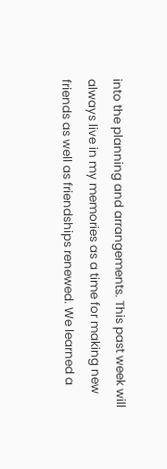into the planning and arrangements. This past week will always live in my memories as a time for making new friends as well as friendships renewed. We learned a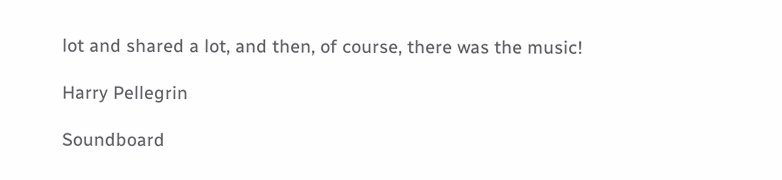lot and shared a lot, and then, of course, there was the music!

Harry Pellegrin

Soundboard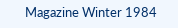Magazine Winter 1984